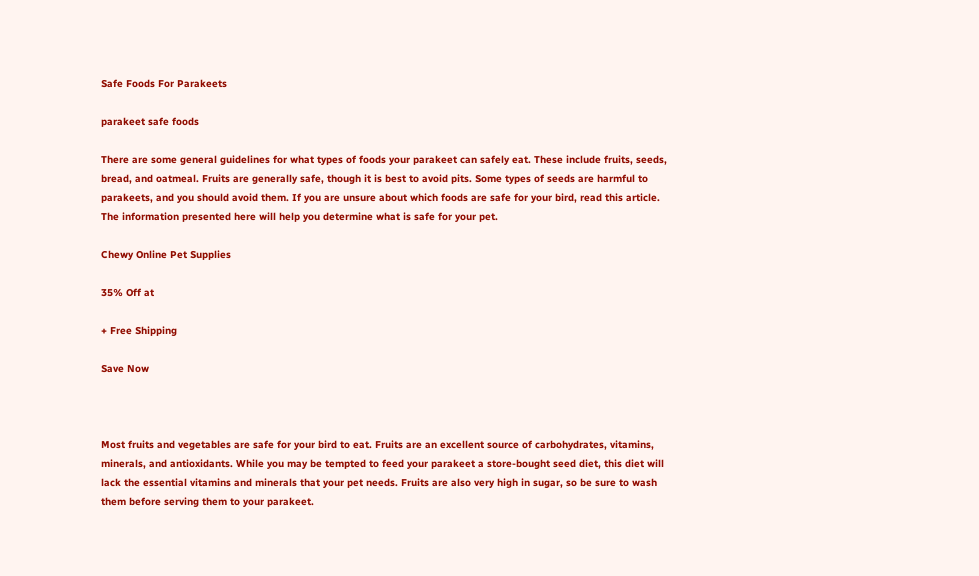Safe Foods For Parakeets

parakeet safe foods

There are some general guidelines for what types of foods your parakeet can safely eat. These include fruits, seeds, bread, and oatmeal. Fruits are generally safe, though it is best to avoid pits. Some types of seeds are harmful to parakeets, and you should avoid them. If you are unsure about which foods are safe for your bird, read this article. The information presented here will help you determine what is safe for your pet.

Chewy Online Pet Supplies

35% Off at

+ Free Shipping

Save Now



Most fruits and vegetables are safe for your bird to eat. Fruits are an excellent source of carbohydrates, vitamins, minerals, and antioxidants. While you may be tempted to feed your parakeet a store-bought seed diet, this diet will lack the essential vitamins and minerals that your pet needs. Fruits are also very high in sugar, so be sure to wash them before serving them to your parakeet.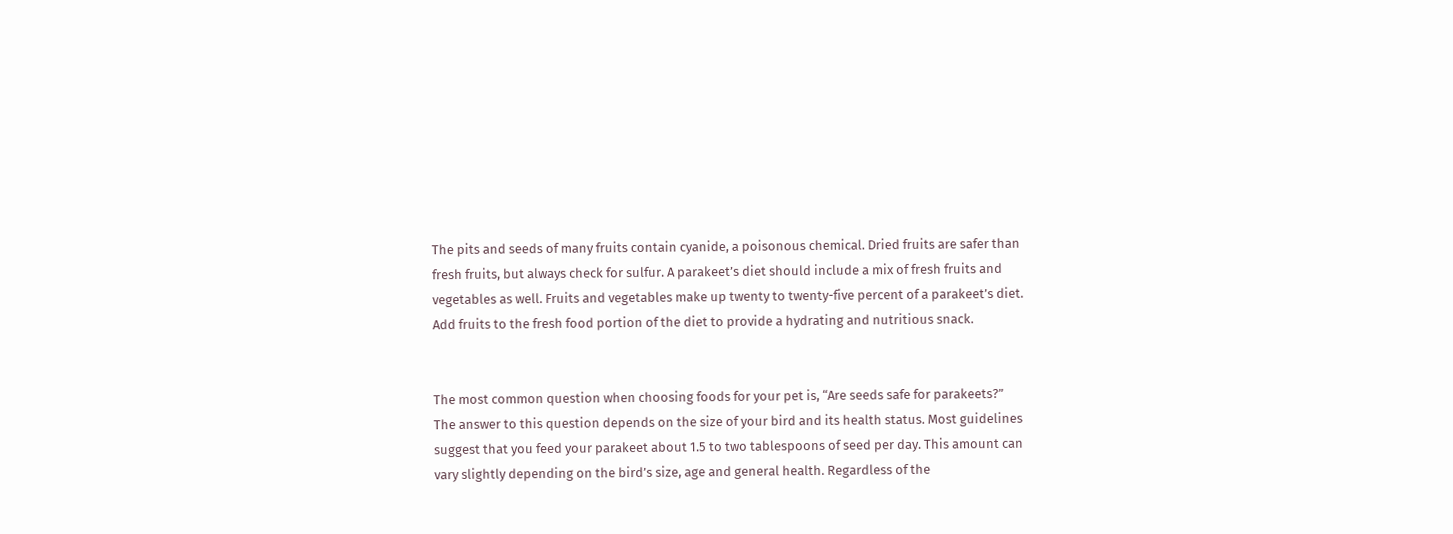The pits and seeds of many fruits contain cyanide, a poisonous chemical. Dried fruits are safer than fresh fruits, but always check for sulfur. A parakeet’s diet should include a mix of fresh fruits and vegetables as well. Fruits and vegetables make up twenty to twenty-five percent of a parakeet’s diet. Add fruits to the fresh food portion of the diet to provide a hydrating and nutritious snack.


The most common question when choosing foods for your pet is, “Are seeds safe for parakeets?” The answer to this question depends on the size of your bird and its health status. Most guidelines suggest that you feed your parakeet about 1.5 to two tablespoons of seed per day. This amount can vary slightly depending on the bird’s size, age and general health. Regardless of the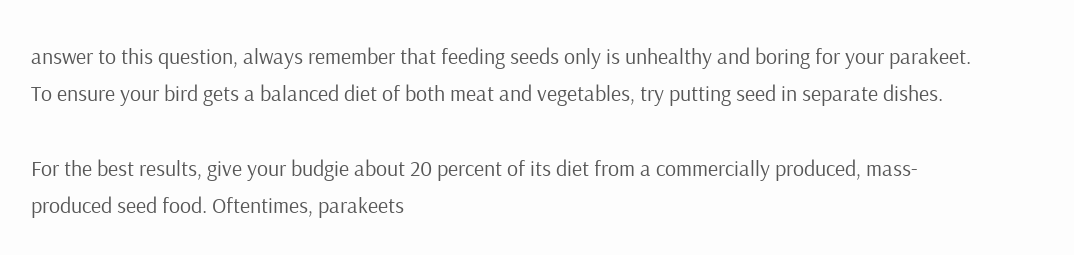answer to this question, always remember that feeding seeds only is unhealthy and boring for your parakeet. To ensure your bird gets a balanced diet of both meat and vegetables, try putting seed in separate dishes.

For the best results, give your budgie about 20 percent of its diet from a commercially produced, mass-produced seed food. Oftentimes, parakeets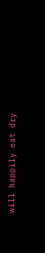will happily eat dry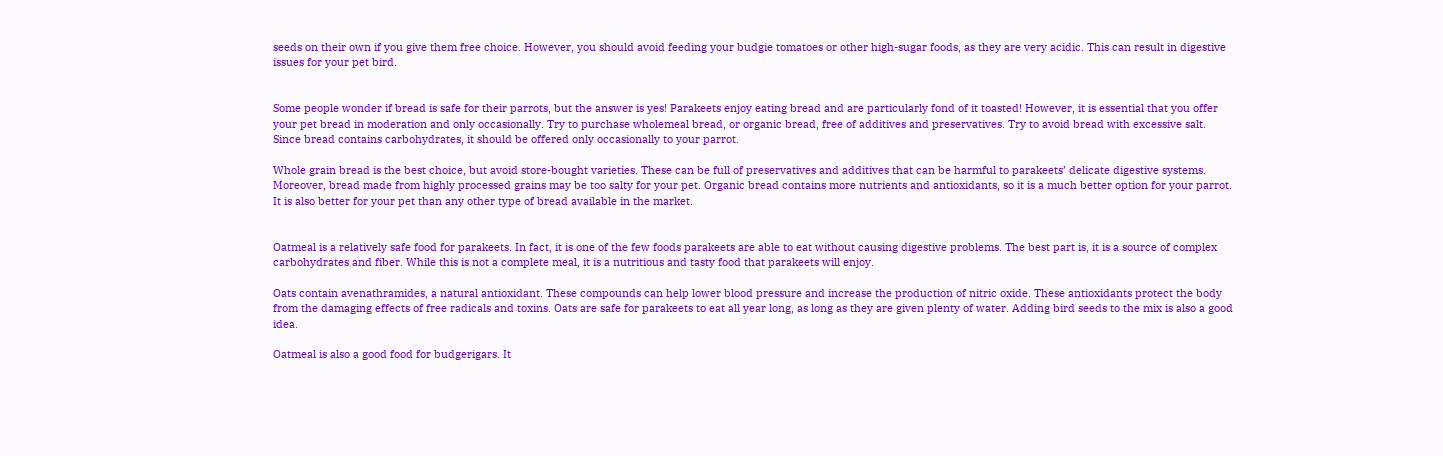seeds on their own if you give them free choice. However, you should avoid feeding your budgie tomatoes or other high-sugar foods, as they are very acidic. This can result in digestive issues for your pet bird.


Some people wonder if bread is safe for their parrots, but the answer is yes! Parakeets enjoy eating bread and are particularly fond of it toasted! However, it is essential that you offer your pet bread in moderation and only occasionally. Try to purchase wholemeal bread, or organic bread, free of additives and preservatives. Try to avoid bread with excessive salt. Since bread contains carbohydrates, it should be offered only occasionally to your parrot.

Whole grain bread is the best choice, but avoid store-bought varieties. These can be full of preservatives and additives that can be harmful to parakeets’ delicate digestive systems. Moreover, bread made from highly processed grains may be too salty for your pet. Organic bread contains more nutrients and antioxidants, so it is a much better option for your parrot. It is also better for your pet than any other type of bread available in the market.


Oatmeal is a relatively safe food for parakeets. In fact, it is one of the few foods parakeets are able to eat without causing digestive problems. The best part is, it is a source of complex carbohydrates and fiber. While this is not a complete meal, it is a nutritious and tasty food that parakeets will enjoy.

Oats contain avenathramides, a natural antioxidant. These compounds can help lower blood pressure and increase the production of nitric oxide. These antioxidants protect the body from the damaging effects of free radicals and toxins. Oats are safe for parakeets to eat all year long, as long as they are given plenty of water. Adding bird seeds to the mix is also a good idea.

Oatmeal is also a good food for budgerigars. It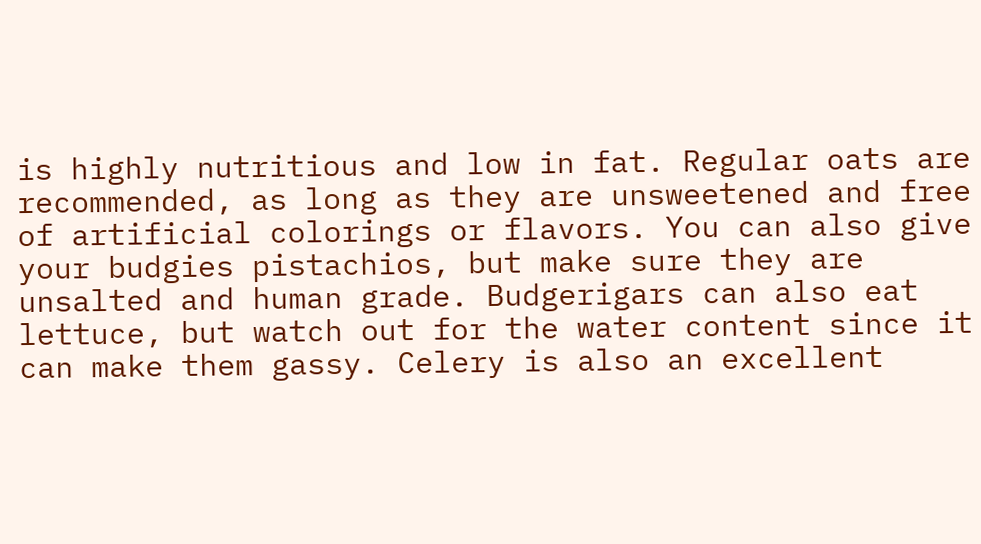is highly nutritious and low in fat. Regular oats are recommended, as long as they are unsweetened and free of artificial colorings or flavors. You can also give your budgies pistachios, but make sure they are unsalted and human grade. Budgerigars can also eat lettuce, but watch out for the water content since it can make them gassy. Celery is also an excellent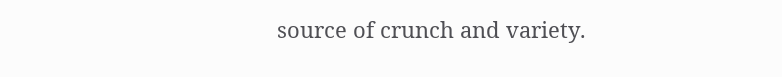source of crunch and variety.